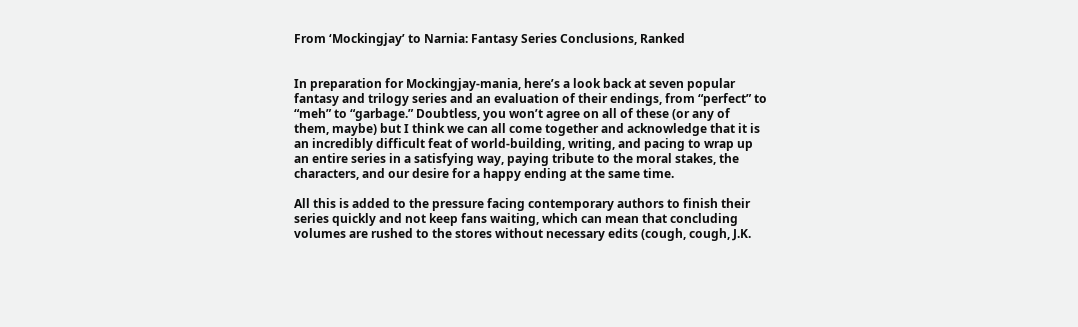From ‘Mockingjay’ to Narnia: Fantasy Series Conclusions, Ranked


In preparation for Mockingjay-mania, here’s a look back at seven popular fantasy and trilogy series and an evaluation of their endings, from “perfect” to “meh” to “garbage.” Doubtless, you won’t agree on all of these (or any of them, maybe) but I think we can all come together and acknowledge that it is an incredibly difficult feat of world-building, writing, and pacing to wrap up an entire series in a satisfying way, paying tribute to the moral stakes, the characters, and our desire for a happy ending at the same time.

All this is added to the pressure facing contemporary authors to finish their series quickly and not keep fans waiting, which can mean that concluding volumes are rushed to the stores without necessary edits (cough, cough, J.K.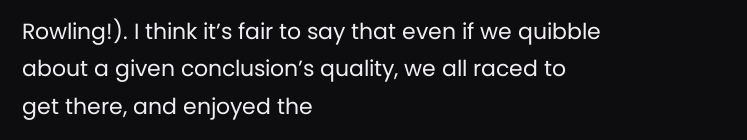Rowling!). I think it’s fair to say that even if we quibble about a given conclusion’s quality, we all raced to get there, and enjoyed the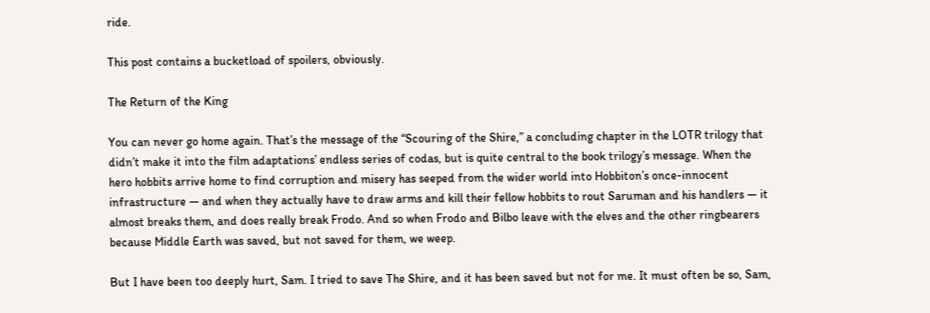ride.

This post contains a bucketload of spoilers, obviously.

The Return of the King

You can never go home again. That’s the message of the “Scouring of the Shire,” a concluding chapter in the LOTR trilogy that didn’t make it into the film adaptations’ endless series of codas, but is quite central to the book trilogy’s message. When the hero hobbits arrive home to find corruption and misery has seeped from the wider world into Hobbiton’s once-innocent infrastructure — and when they actually have to draw arms and kill their fellow hobbits to rout Saruman and his handlers — it almost breaks them, and does really break Frodo. And so when Frodo and Bilbo leave with the elves and the other ringbearers because Middle Earth was saved, but not saved for them, we weep.

But I have been too deeply hurt, Sam. I tried to save The Shire, and it has been saved but not for me. It must often be so, Sam,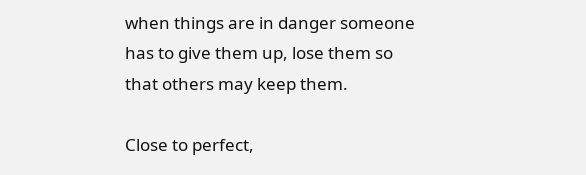when things are in danger someone has to give them up, lose them so that others may keep them.

Close to perfect,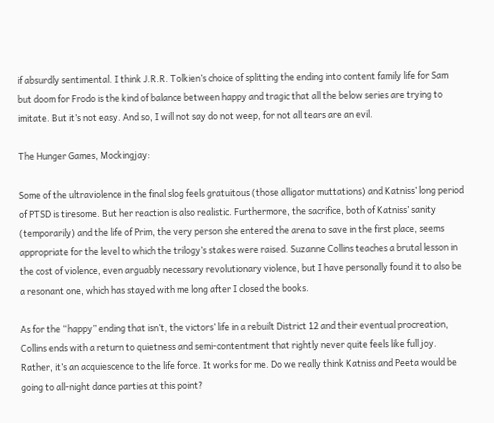if absurdly sentimental. I think J.R.R. Tolkien’s choice of splitting the ending into content family life for Sam but doom for Frodo is the kind of balance between happy and tragic that all the below series are trying to imitate. But it’s not easy. And so, I will not say do not weep, for not all tears are an evil.

The Hunger Games, Mockingjay:

Some of the ultraviolence in the final slog feels gratuitous (those alligator muttations) and Katniss’ long period of PTSD is tiresome. But her reaction is also realistic. Furthermore, the sacrifice, both of Katniss’ sanity (temporarily) and the life of Prim, the very person she entered the arena to save in the first place, seems appropriate for the level to which the trilogy’s stakes were raised. Suzanne Collins teaches a brutal lesson in the cost of violence, even arguably necessary revolutionary violence, but I have personally found it to also be a resonant one, which has stayed with me long after I closed the books.

As for the “happy” ending that isn’t, the victors’ life in a rebuilt District 12 and their eventual procreation, Collins ends with a return to quietness and semi-contentment that rightly never quite feels like full joy. Rather, it’s an acquiescence to the life force. It works for me. Do we really think Katniss and Peeta would be going to all-night dance parties at this point?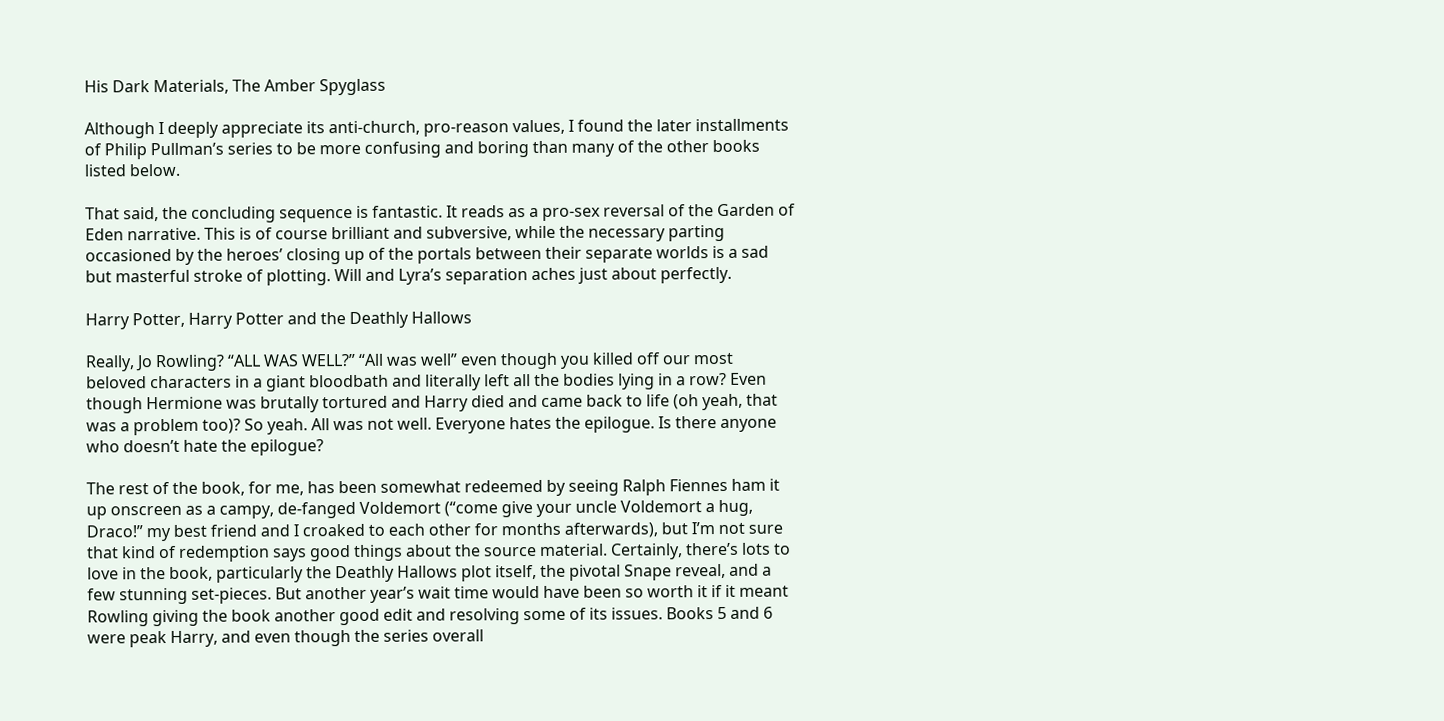His Dark Materials, The Amber Spyglass

Although I deeply appreciate its anti-church, pro-reason values, I found the later installments of Philip Pullman’s series to be more confusing and boring than many of the other books listed below.

That said, the concluding sequence is fantastic. It reads as a pro-sex reversal of the Garden of Eden narrative. This is of course brilliant and subversive, while the necessary parting occasioned by the heroes’ closing up of the portals between their separate worlds is a sad but masterful stroke of plotting. Will and Lyra’s separation aches just about perfectly.

Harry Potter, Harry Potter and the Deathly Hallows

Really, Jo Rowling? “ALL WAS WELL?” “All was well” even though you killed off our most beloved characters in a giant bloodbath and literally left all the bodies lying in a row? Even though Hermione was brutally tortured and Harry died and came back to life (oh yeah, that was a problem too)? So yeah. All was not well. Everyone hates the epilogue. Is there anyone who doesn’t hate the epilogue?

The rest of the book, for me, has been somewhat redeemed by seeing Ralph Fiennes ham it up onscreen as a campy, de-fanged Voldemort (“come give your uncle Voldemort a hug, Draco!” my best friend and I croaked to each other for months afterwards), but I’m not sure that kind of redemption says good things about the source material. Certainly, there’s lots to love in the book, particularly the Deathly Hallows plot itself, the pivotal Snape reveal, and a few stunning set-pieces. But another year’s wait time would have been so worth it if it meant Rowling giving the book another good edit and resolving some of its issues. Books 5 and 6 were peak Harry, and even though the series overall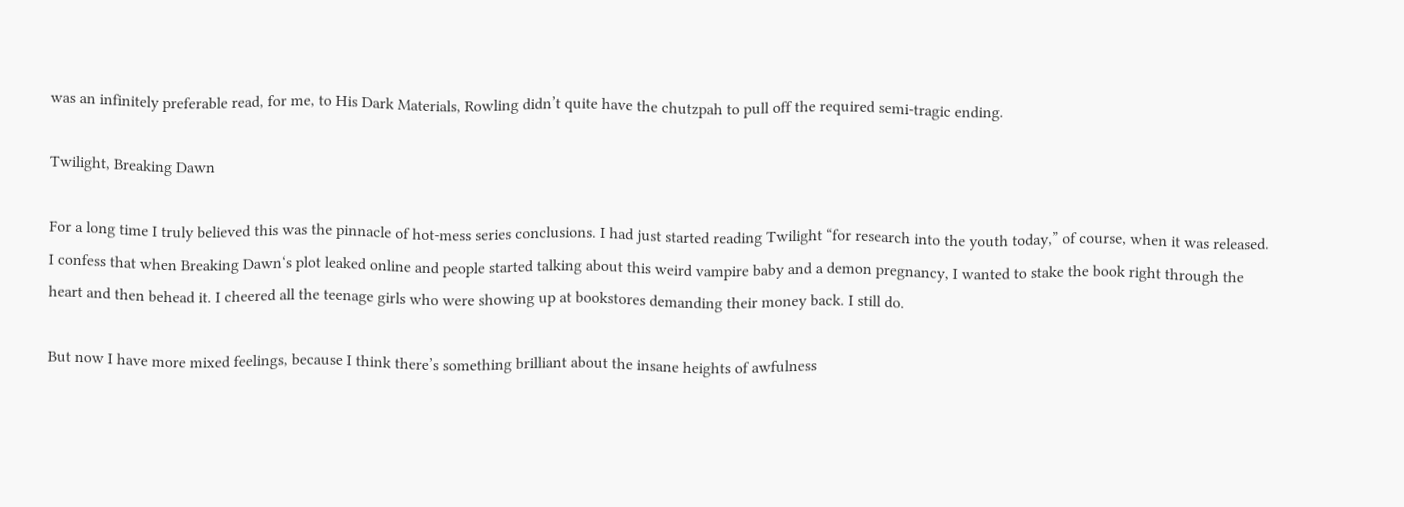was an infinitely preferable read, for me, to His Dark Materials, Rowling didn’t quite have the chutzpah to pull off the required semi-tragic ending.

Twilight, Breaking Dawn

For a long time I truly believed this was the pinnacle of hot-mess series conclusions. I had just started reading Twilight “for research into the youth today,” of course, when it was released. I confess that when Breaking Dawn‘s plot leaked online and people started talking about this weird vampire baby and a demon pregnancy, I wanted to stake the book right through the heart and then behead it. I cheered all the teenage girls who were showing up at bookstores demanding their money back. I still do.

But now I have more mixed feelings, because I think there’s something brilliant about the insane heights of awfulness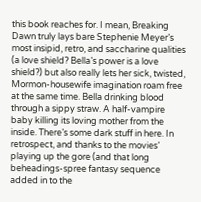this book reaches for. I mean, Breaking Dawn truly lays bare Stephenie Meyer’s most insipid, retro, and saccharine qualities (a love shield? Bella’s power is a love shield?) but also really lets her sick, twisted, Mormon-housewife imagination roam free at the same time. Bella drinking blood through a sippy straw. A half-vampire baby killing its loving mother from the inside. There’s some dark stuff in here. In retrospect, and thanks to the movies’ playing up the gore (and that long beheadings-spree fantasy sequence added in to the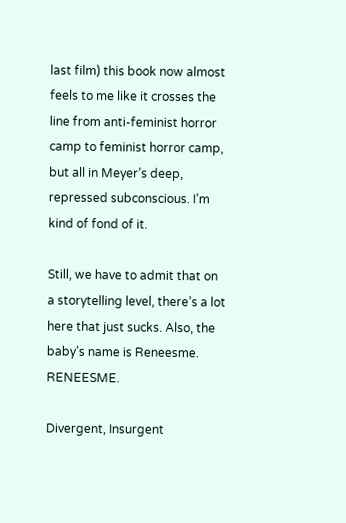last film) this book now almost feels to me like it crosses the line from anti-feminist horror camp to feminist horror camp, but all in Meyer’s deep, repressed subconscious. I’m kind of fond of it.

Still, we have to admit that on a storytelling level, there’s a lot here that just sucks. Also, the baby’s name is Reneesme. RENEESME.

Divergent, Insurgent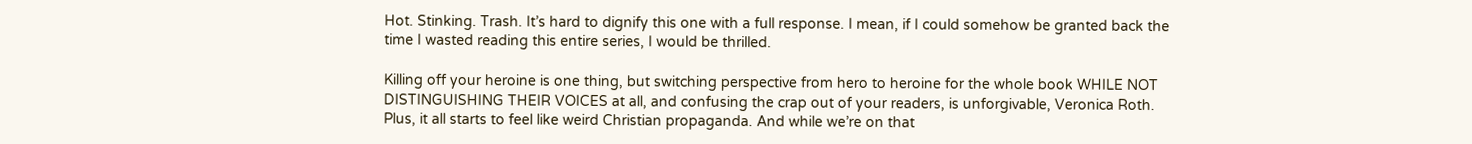Hot. Stinking. Trash. It’s hard to dignify this one with a full response. I mean, if I could somehow be granted back the time I wasted reading this entire series, I would be thrilled.

Killing off your heroine is one thing, but switching perspective from hero to heroine for the whole book WHILE NOT DISTINGUISHING THEIR VOICES at all, and confusing the crap out of your readers, is unforgivable, Veronica Roth. Plus, it all starts to feel like weird Christian propaganda. And while we’re on that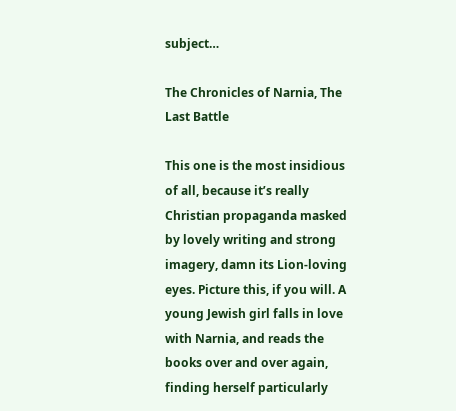subject…

The Chronicles of Narnia, The Last Battle

This one is the most insidious of all, because it’s really Christian propaganda masked by lovely writing and strong imagery, damn its Lion-loving eyes. Picture this, if you will. A young Jewish girl falls in love with Narnia, and reads the books over and over again, finding herself particularly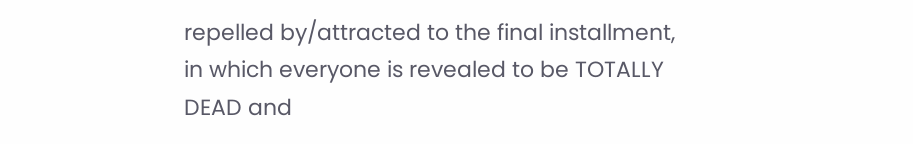repelled by/attracted to the final installment, in which everyone is revealed to be TOTALLY DEAD and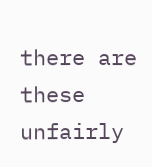there are these unfairly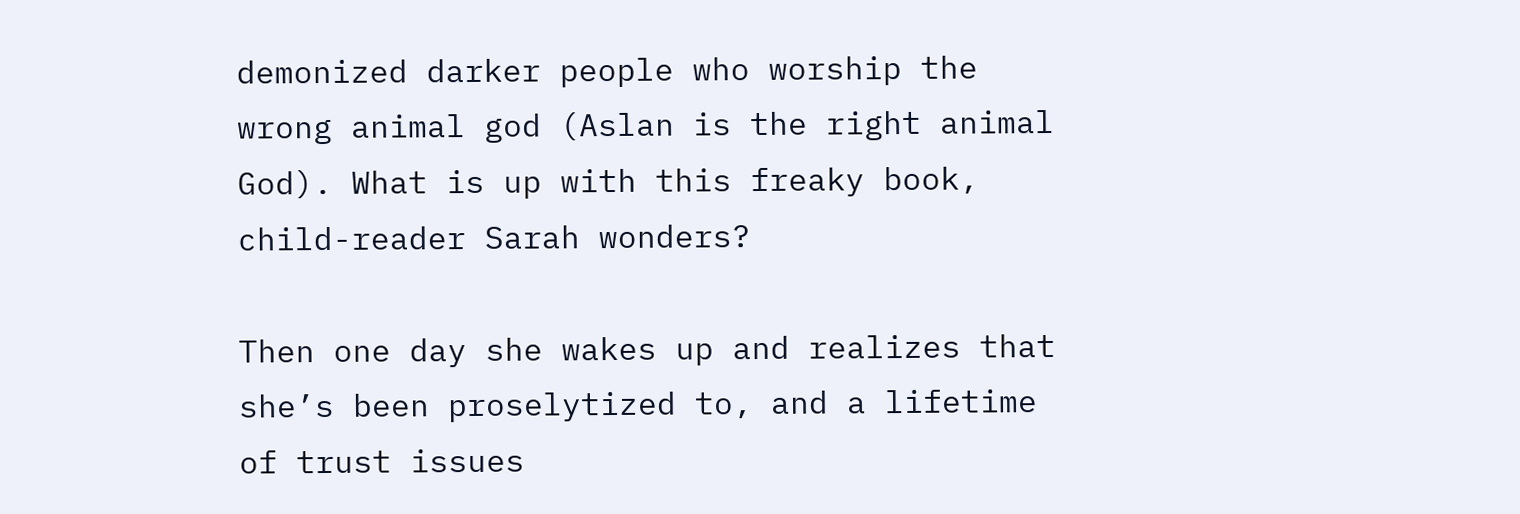demonized darker people who worship the wrong animal god (Aslan is the right animal God). What is up with this freaky book, child-reader Sarah wonders?

Then one day she wakes up and realizes that she’s been proselytized to, and a lifetime of trust issues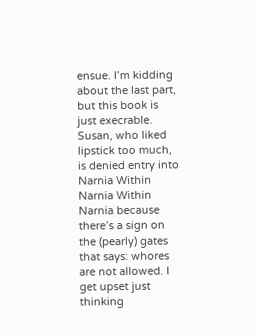ensue. I’m kidding about the last part, but this book is just execrable. Susan, who liked lipstick too much, is denied entry into Narnia Within Narnia Within Narnia because there’s a sign on the (pearly) gates that says: whores are not allowed. I get upset just thinking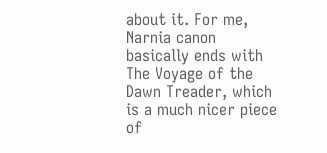about it. For me, Narnia canon basically ends with The Voyage of the Dawn Treader, which is a much nicer piece of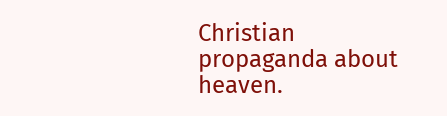Christian propaganda about heaven.